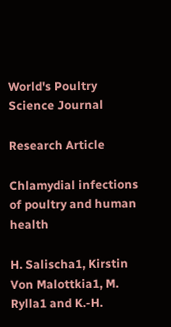World's Poultry Science Journal

Research Article

Chlamydial infections of poultry and human health

H. Salischa1, Kirstin Von Malottkia1, M. Rylla1 and K.-H.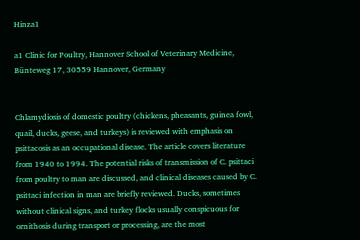Hinza1

a1 Clinic for Poultry, Hannover School of Veterinary Medicine, Bünteweg 17, 30559 Hannover, Germany


Chlamydiosis of domestic poultry (chickens, pheasants, guinea fowl, quail, ducks, geese, and turkeys) is reviewed with emphasis on psittacosis as an occupational disease. The article covers literature from 1940 to 1994. The potential risks of transmission of C. psittaci from poultry to man are discussed, and clinical diseases caused by C. psittaci infection in man are briefly reviewed. Ducks, sometimes without clinical signs, and turkey flocks usually conspicuous for ornithosis during transport or processing, are the most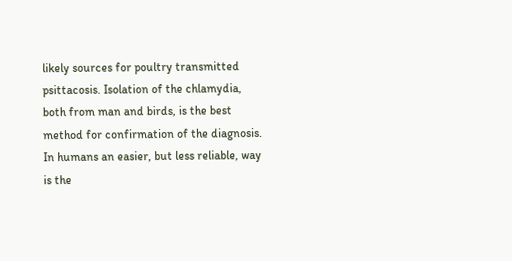likely sources for poultry transmitted psittacosis. Isolation of the chlamydia, both from man and birds, is the best method for confirmation of the diagnosis. In humans an easier, but less reliable, way is the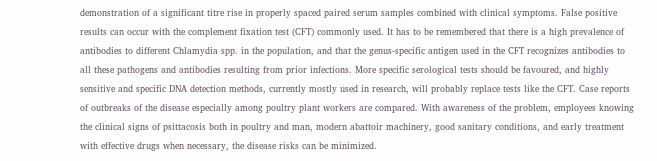demonstration of a significant titre rise in properly spaced paired serum samples combined with clinical symptoms. False positive results can occur with the complement fixation test (CFT) commonly used. It has to be remembered that there is a high prevalence of antibodies to different Chlamydia spp. in the population, and that the genus-specific antigen used in the CFT recognizes antibodies to all these pathogens and antibodies resulting from prior infections. More specific serological tests should be favoured, and highly sensitive and specific DNA detection methods, currently mostly used in research, will probably replace tests like the CFT. Case reports of outbreaks of the disease especially among poultry plant workers are compared. With awareness of the problem, employees knowing the clinical signs of psittacosis both in poultry and man, modern abattoir machinery, good sanitary conditions, and early treatment with effective drugs when necessary, the disease risks can be minimized.